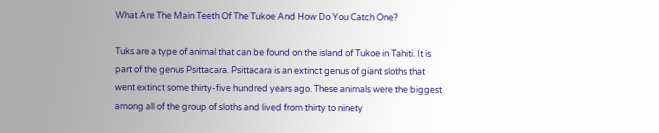What Are The Main Teeth Of The Tukoe And How Do You Catch One?

Tuks are a type of animal that can be found on the island of Tukoe in Tahiti. It is part of the genus Psittacara. Psittacara is an extinct genus of giant sloths that went extinct some thirty-five hundred years ago. These animals were the biggest among all of the group of sloths and lived from thirty to ninety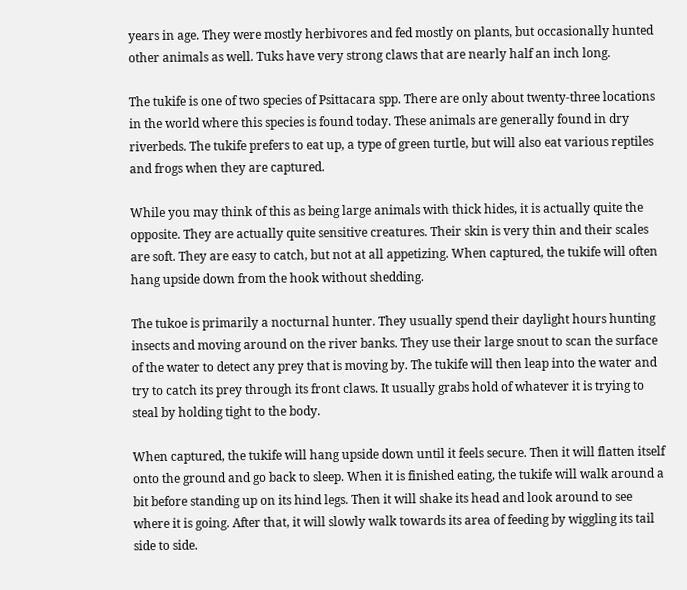years in age. They were mostly herbivores and fed mostly on plants, but occasionally hunted other animals as well. Tuks have very strong claws that are nearly half an inch long.

The tukife is one of two species of Psittacara spp. There are only about twenty-three locations in the world where this species is found today. These animals are generally found in dry riverbeds. The tukife prefers to eat up, a type of green turtle, but will also eat various reptiles and frogs when they are captured.

While you may think of this as being large animals with thick hides, it is actually quite the opposite. They are actually quite sensitive creatures. Their skin is very thin and their scales are soft. They are easy to catch, but not at all appetizing. When captured, the tukife will often hang upside down from the hook without shedding.

The tukoe is primarily a nocturnal hunter. They usually spend their daylight hours hunting insects and moving around on the river banks. They use their large snout to scan the surface of the water to detect any prey that is moving by. The tukife will then leap into the water and try to catch its prey through its front claws. It usually grabs hold of whatever it is trying to steal by holding tight to the body.

When captured, the tukife will hang upside down until it feels secure. Then it will flatten itself onto the ground and go back to sleep. When it is finished eating, the tukife will walk around a bit before standing up on its hind legs. Then it will shake its head and look around to see where it is going. After that, it will slowly walk towards its area of feeding by wiggling its tail side to side.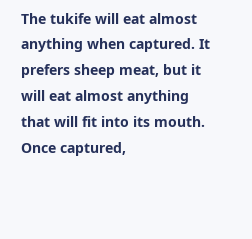The tukife will eat almost anything when captured. It prefers sheep meat, but it will eat almost anything that will fit into its mouth. Once captured,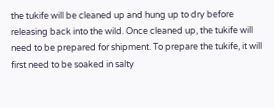the tukife will be cleaned up and hung up to dry before releasing back into the wild. Once cleaned up, the tukife will need to be prepared for shipment. To prepare the tukife, it will first need to be soaked in salty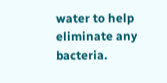water to help eliminate any bacteria.